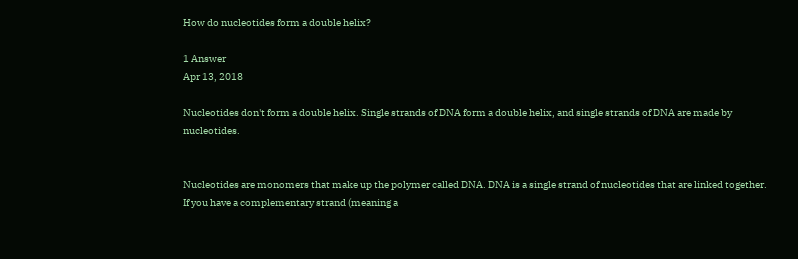How do nucleotides form a double helix?

1 Answer
Apr 13, 2018

Nucleotides don't form a double helix. Single strands of DNA form a double helix, and single strands of DNA are made by nucleotides.


Nucleotides are monomers that make up the polymer called DNA. DNA is a single strand of nucleotides that are linked together. If you have a complementary strand (meaning a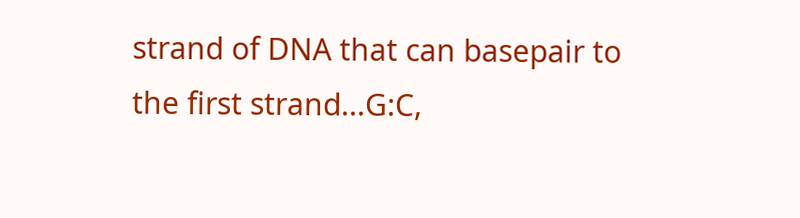strand of DNA that can basepair to the first strand...G:C,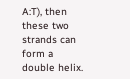A:T), then these two strands can form a double helix.